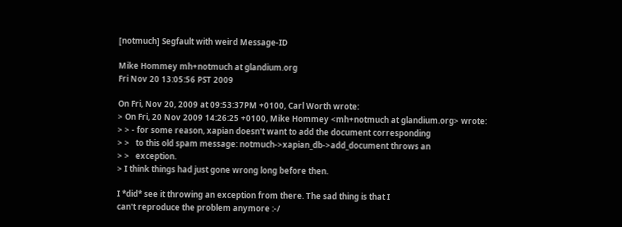[notmuch] Segfault with weird Message-ID

Mike Hommey mh+notmuch at glandium.org
Fri Nov 20 13:05:56 PST 2009

On Fri, Nov 20, 2009 at 09:53:37PM +0100, Carl Worth wrote:
> On Fri, 20 Nov 2009 14:26:25 +0100, Mike Hommey <mh+notmuch at glandium.org> wrote:
> > - for some reason, xapian doesn't want to add the document corresponding
> >   to this old spam message: notmuch->xapian_db->add_document throws an
> >   exception.
> I think things had just gone wrong long before then.

I *did* see it throwing an exception from there. The sad thing is that I
can't reproduce the problem anymore :-/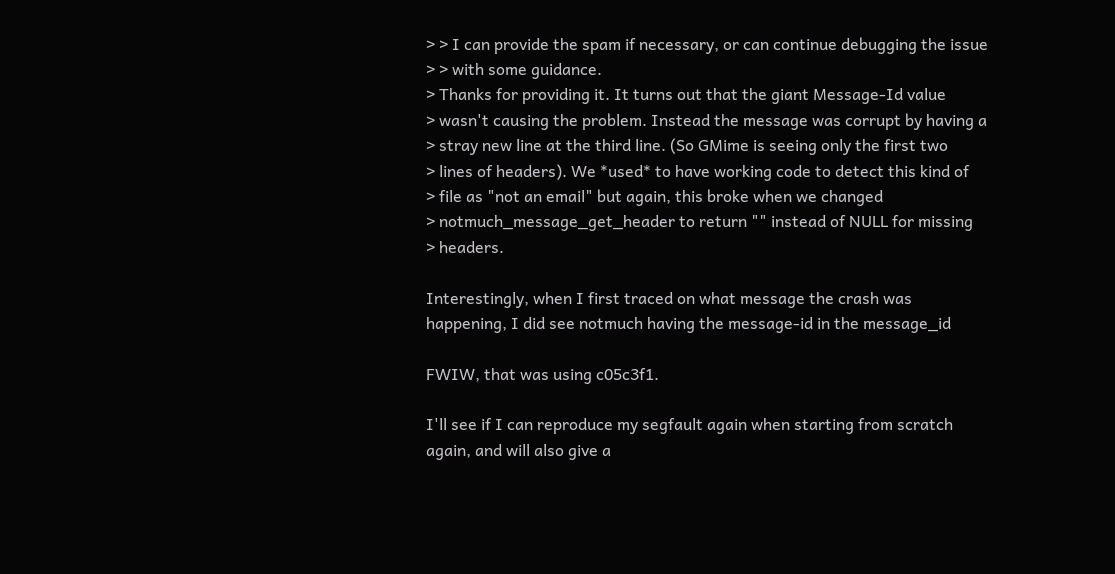> > I can provide the spam if necessary, or can continue debugging the issue
> > with some guidance.
> Thanks for providing it. It turns out that the giant Message-Id value
> wasn't causing the problem. Instead the message was corrupt by having a
> stray new line at the third line. (So GMime is seeing only the first two
> lines of headers). We *used* to have working code to detect this kind of
> file as "not an email" but again, this broke when we changed
> notmuch_message_get_header to return "" instead of NULL for missing
> headers.

Interestingly, when I first traced on what message the crash was
happening, I did see notmuch having the message-id in the message_id

FWIW, that was using c05c3f1.

I'll see if I can reproduce my segfault again when starting from scratch
again, and will also give a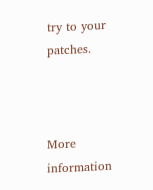try to your patches.



More information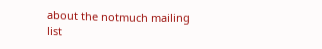about the notmuch mailing list